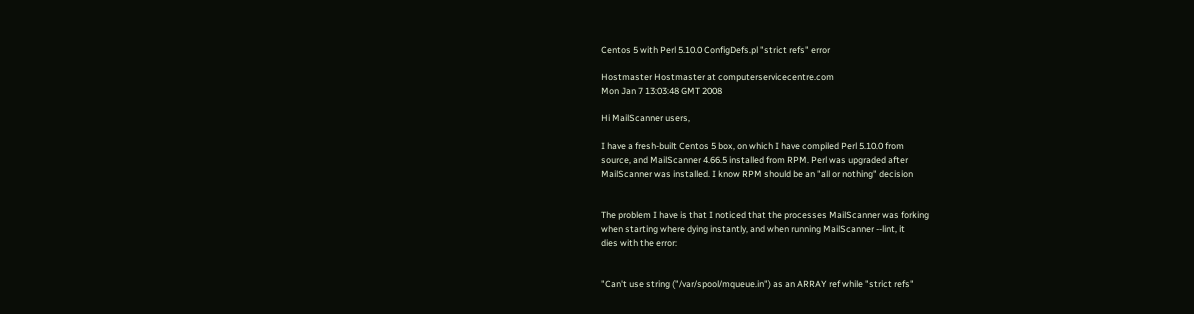Centos 5 with Perl 5.10.0 ConfigDefs.pl "strict refs" error

Hostmaster Hostmaster at computerservicecentre.com
Mon Jan 7 13:03:48 GMT 2008

Hi MailScanner users,

I have a fresh-built Centos 5 box, on which I have compiled Perl 5.10.0 from
source, and MailScanner 4.66.5 installed from RPM. Perl was upgraded after
MailScanner was installed. I know RPM should be an "all or nothing" decision


The problem I have is that I noticed that the processes MailScanner was forking
when starting where dying instantly, and when running MailScanner --lint, it
dies with the error:


"Can't use string ("/var/spool/mqueue.in") as an ARRAY ref while "strict refs"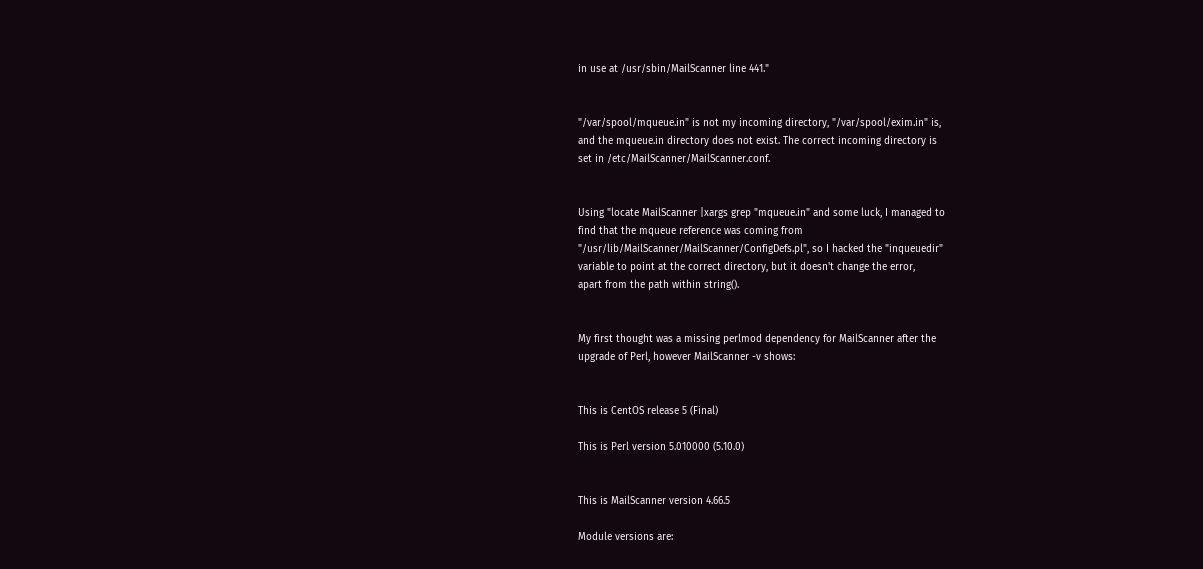in use at /usr/sbin/MailScanner line 441."


"/var/spool/mqueue.in" is not my incoming directory, "/var/spool/exim.in" is,
and the mqueue.in directory does not exist. The correct incoming directory is
set in /etc/MailScanner/MailScanner.conf.


Using "locate MailScanner |xargs grep "mqueue.in" and some luck, I managed to
find that the mqueue reference was coming from
"/usr/lib/MailScanner/MailScanner/ConfigDefs.pl", so I hacked the "inqueuedir"
variable to point at the correct directory, but it doesn't change the error,
apart from the path within string().


My first thought was a missing perlmod dependency for MailScanner after the
upgrade of Perl, however MailScanner -v shows:


This is CentOS release 5 (Final)

This is Perl version 5.010000 (5.10.0)


This is MailScanner version 4.66.5

Module versions are: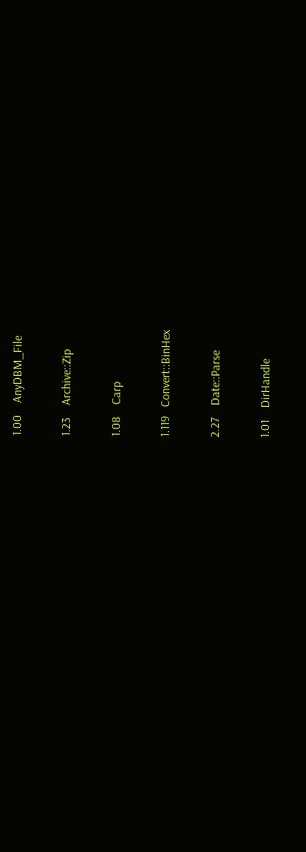1.00    AnyDBM_File

1.23    Archive::Zip

1.08    Carp

1.119   Convert::BinHex

2.27    Date::Parse

1.01    DirHandle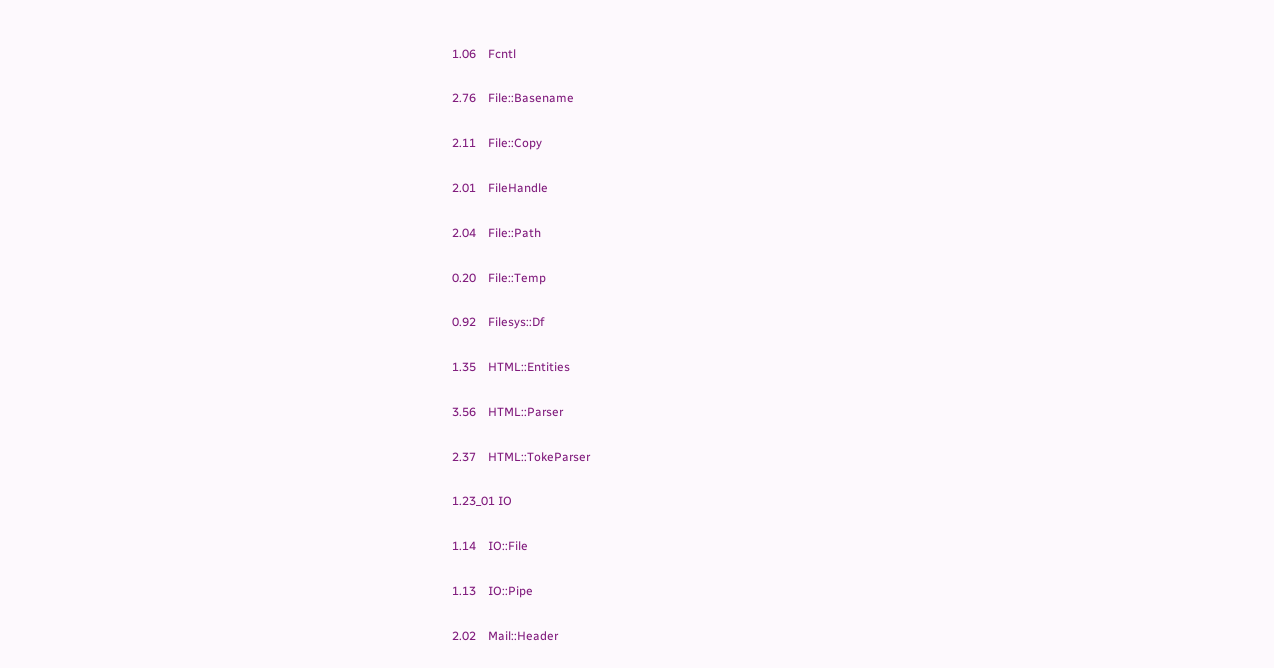1.06    Fcntl

2.76    File::Basename

2.11    File::Copy

2.01    FileHandle

2.04    File::Path

0.20    File::Temp

0.92    Filesys::Df

1.35    HTML::Entities

3.56    HTML::Parser

2.37    HTML::TokeParser

1.23_01 IO

1.14    IO::File

1.13    IO::Pipe

2.02    Mail::Header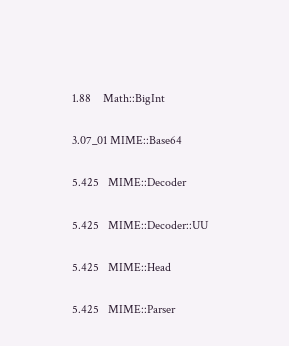1.88    Math::BigInt

3.07_01 MIME::Base64

5.425   MIME::Decoder

5.425   MIME::Decoder::UU

5.425   MIME::Head

5.425   MIME::Parser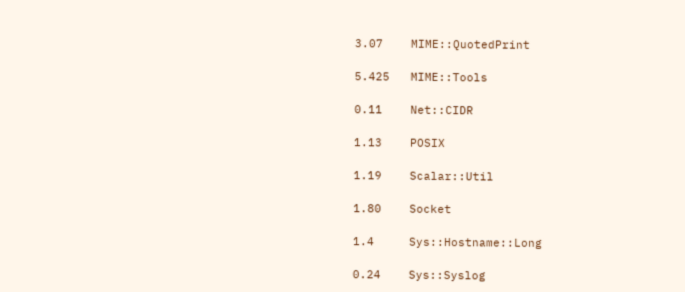3.07    MIME::QuotedPrint

5.425   MIME::Tools

0.11    Net::CIDR

1.13    POSIX

1.19    Scalar::Util

1.80    Socket

1.4     Sys::Hostname::Long

0.24    Sys::Syslog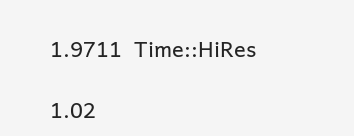1.9711  Time::HiRes

1.02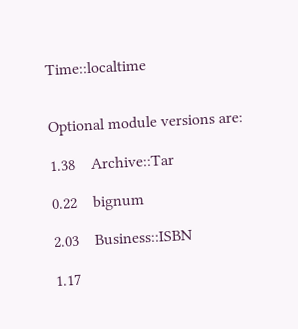Time::localtime


Optional module versions are:

1.38    Archive::Tar

0.22    bignum

2.03    Business::ISBN

1.17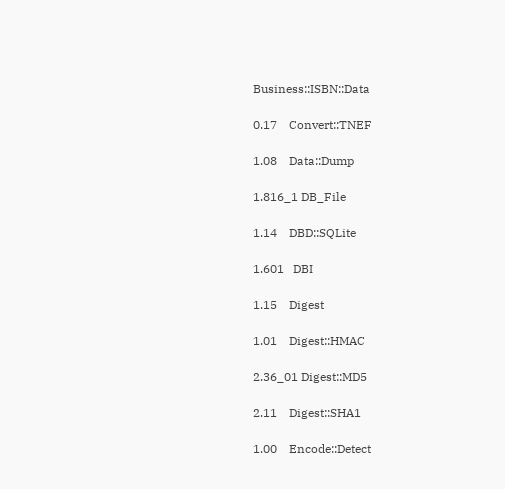Business::ISBN::Data

0.17    Convert::TNEF

1.08    Data::Dump

1.816_1 DB_File

1.14    DBD::SQLite

1.601   DBI

1.15    Digest

1.01    Digest::HMAC

2.36_01 Digest::MD5

2.11    Digest::SHA1

1.00    Encode::Detect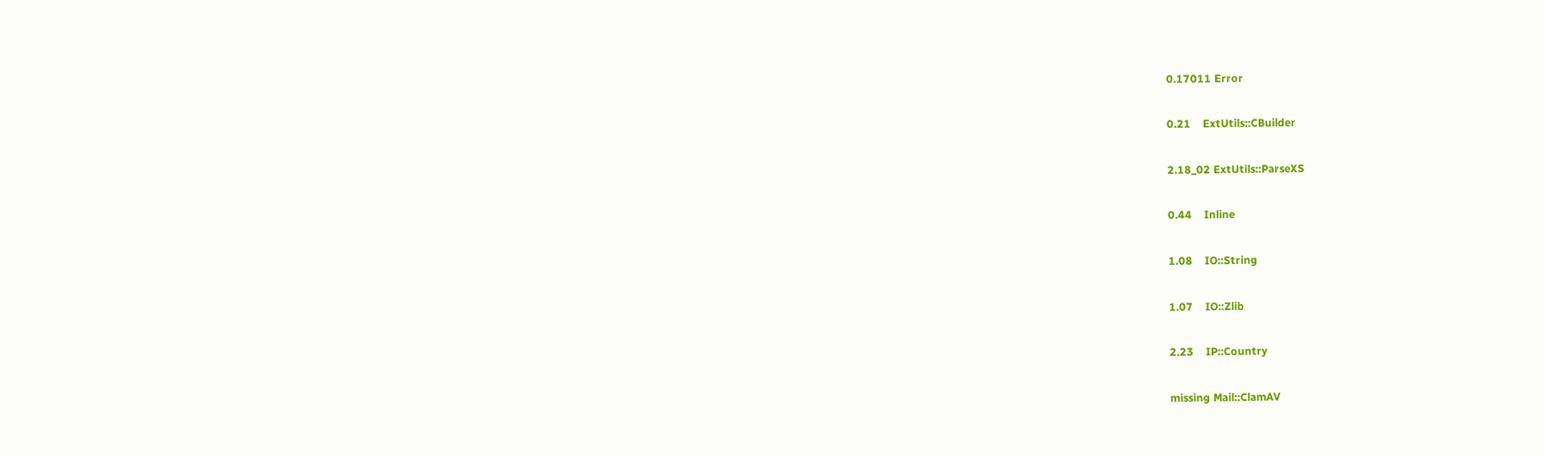0.17011 Error

0.21    ExtUtils::CBuilder

2.18_02 ExtUtils::ParseXS

0.44    Inline

1.08    IO::String

1.07    IO::Zlib

2.23    IP::Country

missing Mail::ClamAV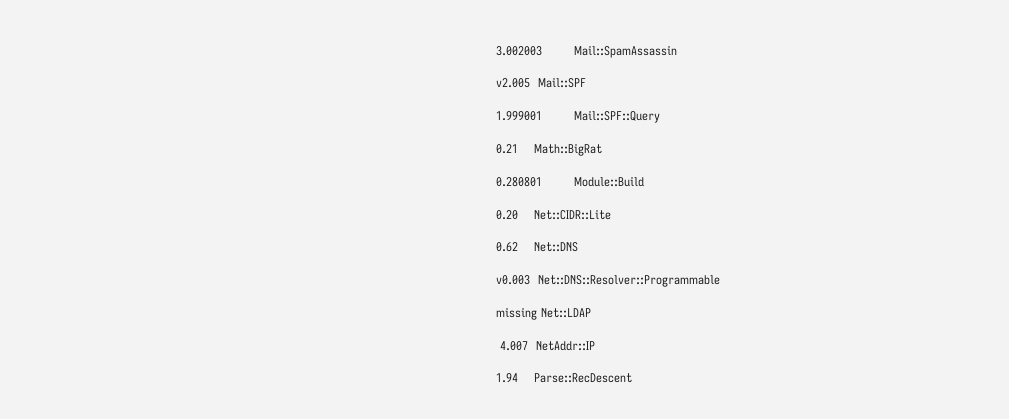3.002003        Mail::SpamAssassin

v2.005  Mail::SPF

1.999001        Mail::SPF::Query

0.21    Math::BigRat

0.280801        Module::Build

0.20    Net::CIDR::Lite

0.62    Net::DNS

v0.003  Net::DNS::Resolver::Programmable

missing Net::LDAP

 4.007  NetAddr::IP

1.94    Parse::RecDescent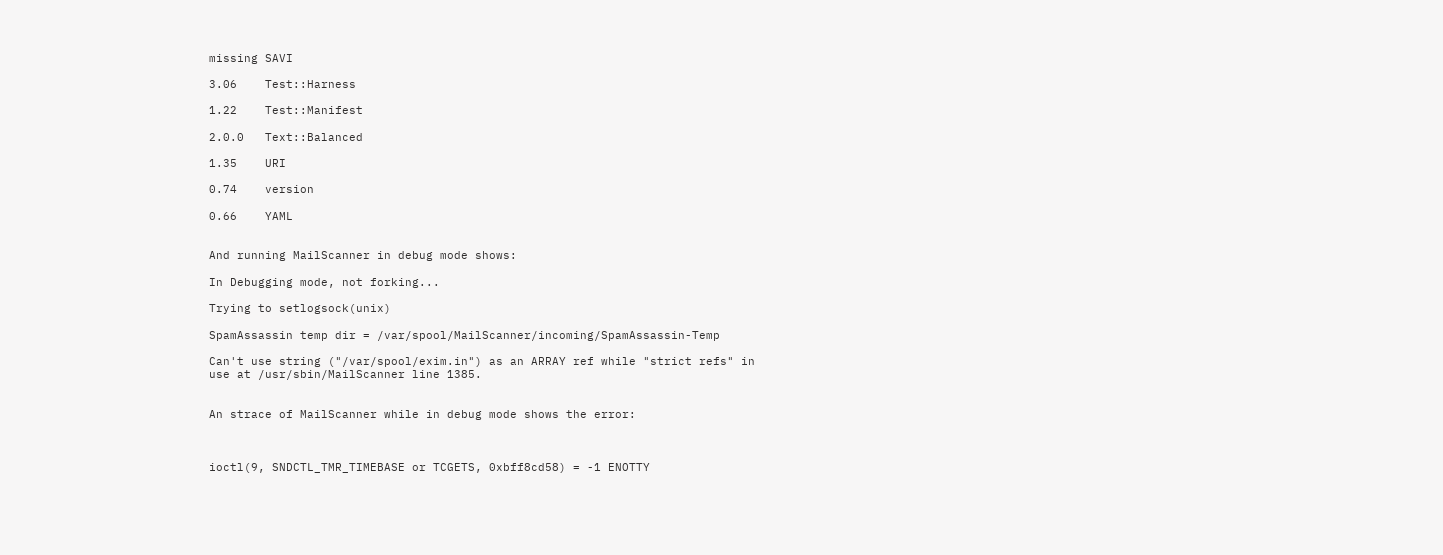missing SAVI

3.06    Test::Harness

1.22    Test::Manifest

2.0.0   Text::Balanced

1.35    URI

0.74    version

0.66    YAML


And running MailScanner in debug mode shows:

In Debugging mode, not forking...

Trying to setlogsock(unix)

SpamAssassin temp dir = /var/spool/MailScanner/incoming/SpamAssassin-Temp

Can't use string ("/var/spool/exim.in") as an ARRAY ref while "strict refs" in
use at /usr/sbin/MailScanner line 1385.


An strace of MailScanner while in debug mode shows the error:



ioctl(9, SNDCTL_TMR_TIMEBASE or TCGETS, 0xbff8cd58) = -1 ENOTTY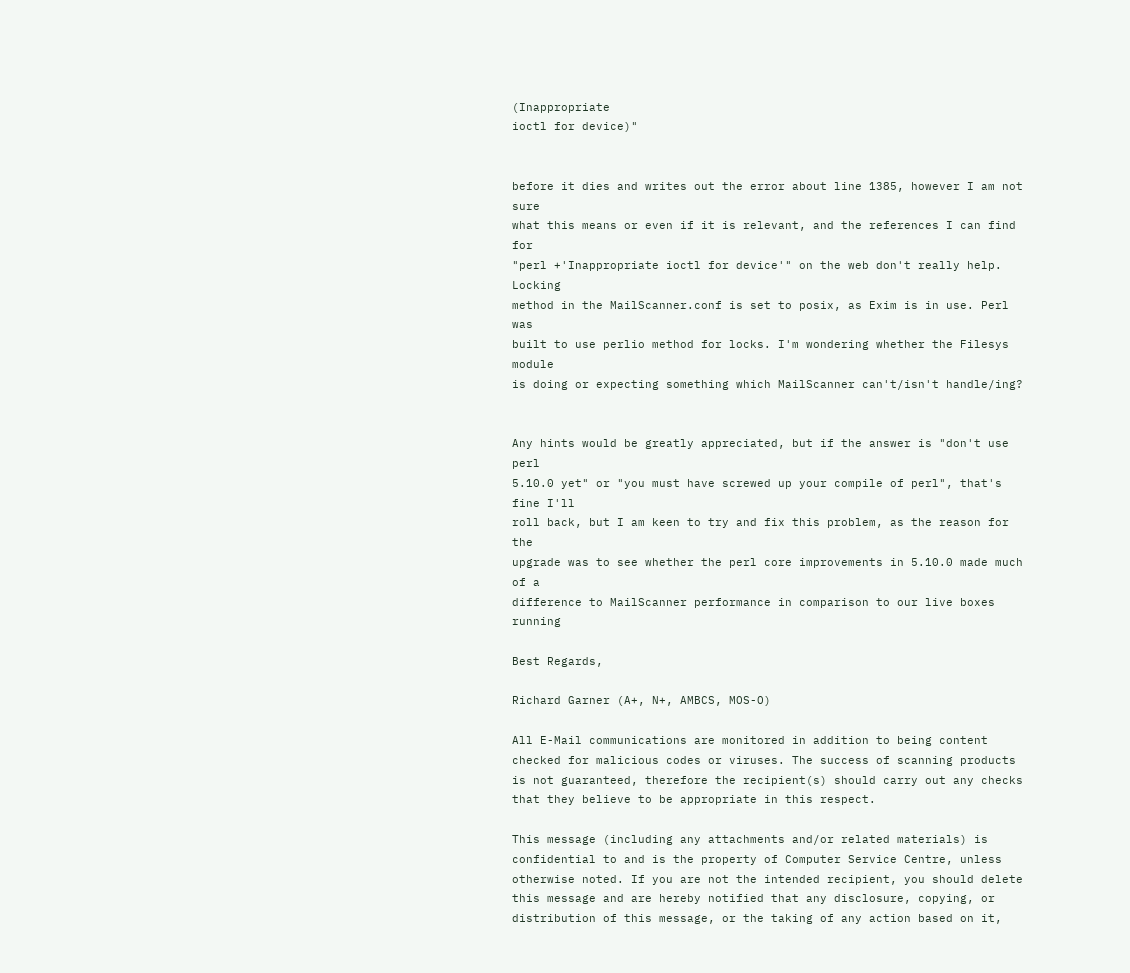(Inappropriate
ioctl for device)"


before it dies and writes out the error about line 1385, however I am not sure
what this means or even if it is relevant, and the references I can find for
"perl +'Inappropriate ioctl for device'" on the web don't really help. Locking
method in the MailScanner.conf is set to posix, as Exim is in use. Perl was
built to use perlio method for locks. I'm wondering whether the Filesys module
is doing or expecting something which MailScanner can't/isn't handle/ing?


Any hints would be greatly appreciated, but if the answer is "don't use perl
5.10.0 yet" or "you must have screwed up your compile of perl", that's fine I'll
roll back, but I am keen to try and fix this problem, as the reason for the
upgrade was to see whether the perl core improvements in 5.10.0 made much of a
difference to MailScanner performance in comparison to our live boxes running

Best Regards,

Richard Garner (A+, N+, AMBCS, MOS-O)

All E-Mail communications are monitored in addition to being content checked for malicious codes or viruses. The success of scanning products is not guaranteed, therefore the recipient(s) should carry out any checks that they believe to be appropriate in this respect.

This message (including any attachments and/or related materials) is confidential to and is the property of Computer Service Centre, unless otherwise noted. If you are not the intended recipient, you should delete this message and are hereby notified that any disclosure, copying, or distribution of this message, or the taking of any action based on it,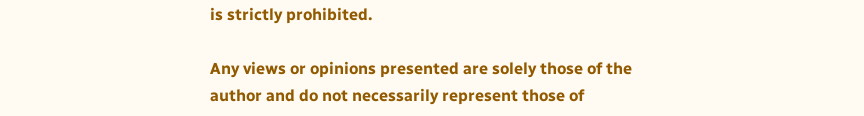is strictly prohibited.

Any views or opinions presented are solely those of the author and do not necessarily represent those of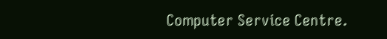Computer Service Centre.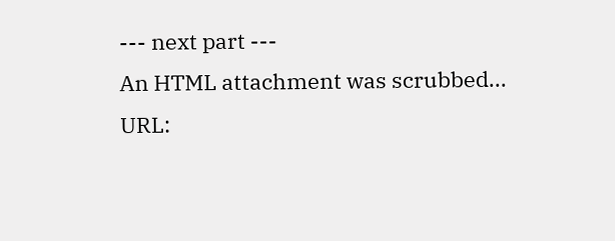--- next part ---
An HTML attachment was scrubbed...
URL: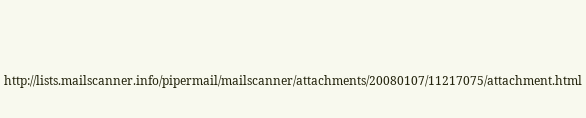http://lists.mailscanner.info/pipermail/mailscanner/attachments/20080107/11217075/attachment.html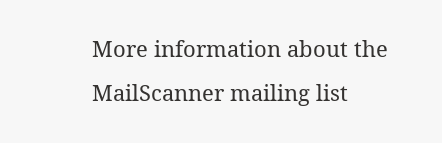More information about the MailScanner mailing list